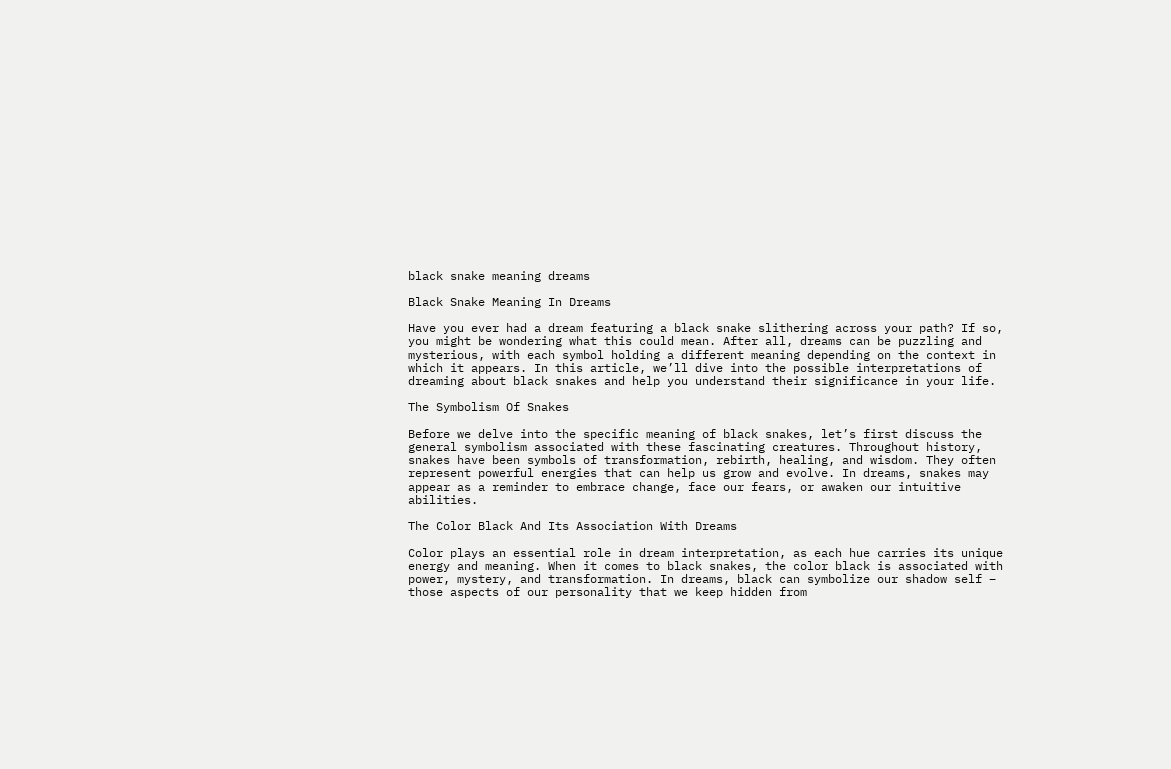black snake meaning dreams

Black Snake Meaning In Dreams

Have you ever had a dream featuring a black snake slithering across your path? If so, you might be wondering what this could mean. After all, dreams can be puzzling and mysterious, with each symbol holding a different meaning depending on the context in which it appears. In this article, we’ll dive into the possible interpretations of dreaming about black snakes and help you understand their significance in your life.

The Symbolism Of Snakes

Before we delve into the specific meaning of black snakes, let’s first discuss the general symbolism associated with these fascinating creatures. Throughout history, snakes have been symbols of transformation, rebirth, healing, and wisdom. They often represent powerful energies that can help us grow and evolve. In dreams, snakes may appear as a reminder to embrace change, face our fears, or awaken our intuitive abilities.

The Color Black And Its Association With Dreams

Color plays an essential role in dream interpretation, as each hue carries its unique energy and meaning. When it comes to black snakes, the color black is associated with power, mystery, and transformation. In dreams, black can symbolize our shadow self – those aspects of our personality that we keep hidden from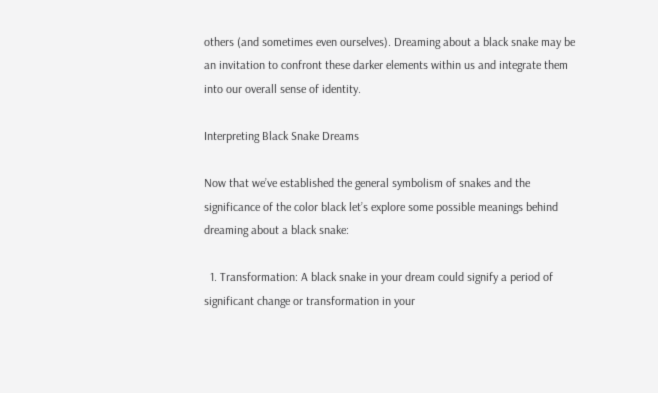others (and sometimes even ourselves). Dreaming about a black snake may be an invitation to confront these darker elements within us and integrate them into our overall sense of identity.

Interpreting Black Snake Dreams

Now that we’ve established the general symbolism of snakes and the significance of the color black let’s explore some possible meanings behind dreaming about a black snake:

  1. Transformation: A black snake in your dream could signify a period of significant change or transformation in your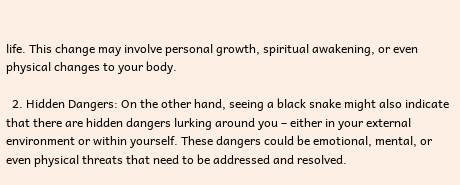life. This change may involve personal growth, spiritual awakening, or even physical changes to your body.

  2. Hidden Dangers: On the other hand, seeing a black snake might also indicate that there are hidden dangers lurking around you – either in your external environment or within yourself. These dangers could be emotional, mental, or even physical threats that need to be addressed and resolved.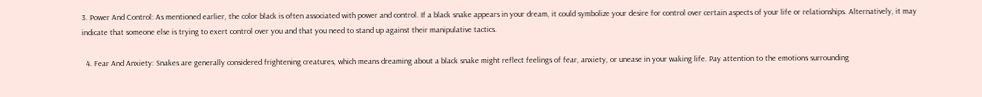3. Power And Control: As mentioned earlier, the color black is often associated with power and control. If a black snake appears in your dream, it could symbolize your desire for control over certain aspects of your life or relationships. Alternatively, it may indicate that someone else is trying to exert control over you and that you need to stand up against their manipulative tactics.

  4. Fear And Anxiety: Snakes are generally considered frightening creatures, which means dreaming about a black snake might reflect feelings of fear, anxiety, or unease in your waking life. Pay attention to the emotions surrounding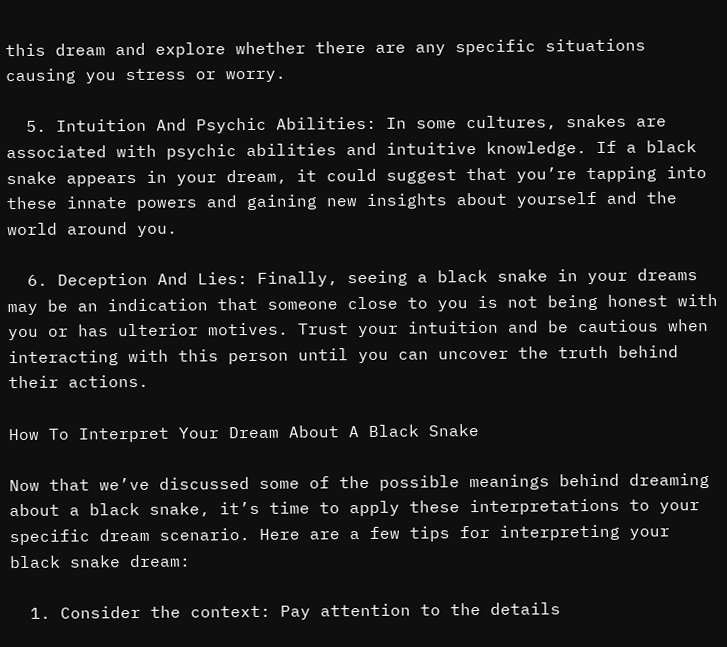this dream and explore whether there are any specific situations causing you stress or worry.

  5. Intuition And Psychic Abilities: In some cultures, snakes are associated with psychic abilities and intuitive knowledge. If a black snake appears in your dream, it could suggest that you’re tapping into these innate powers and gaining new insights about yourself and the world around you.

  6. Deception And Lies: Finally, seeing a black snake in your dreams may be an indication that someone close to you is not being honest with you or has ulterior motives. Trust your intuition and be cautious when interacting with this person until you can uncover the truth behind their actions.

How To Interpret Your Dream About A Black Snake

Now that we’ve discussed some of the possible meanings behind dreaming about a black snake, it’s time to apply these interpretations to your specific dream scenario. Here are a few tips for interpreting your black snake dream:

  1. Consider the context: Pay attention to the details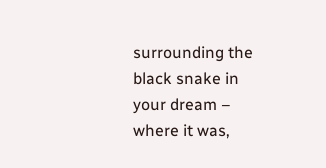surrounding the black snake in your dream – where it was,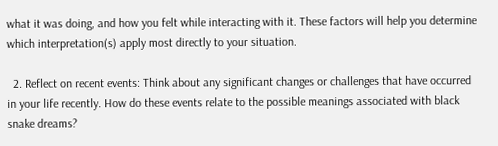what it was doing, and how you felt while interacting with it. These factors will help you determine which interpretation(s) apply most directly to your situation.

  2. Reflect on recent events: Think about any significant changes or challenges that have occurred in your life recently. How do these events relate to the possible meanings associated with black snake dreams?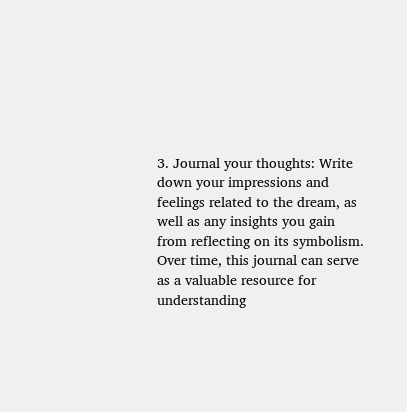3. Journal your thoughts: Write down your impressions and feelings related to the dream, as well as any insights you gain from reflecting on its symbolism. Over time, this journal can serve as a valuable resource for understanding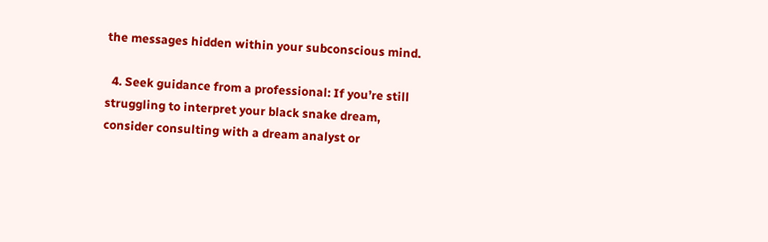the messages hidden within your subconscious mind.

  4. Seek guidance from a professional: If you’re still struggling to interpret your black snake dream, consider consulting with a dream analyst or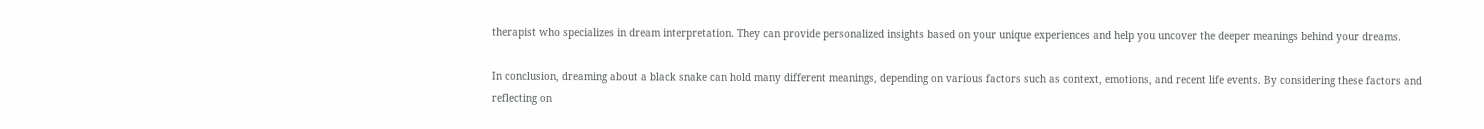therapist who specializes in dream interpretation. They can provide personalized insights based on your unique experiences and help you uncover the deeper meanings behind your dreams.

In conclusion, dreaming about a black snake can hold many different meanings, depending on various factors such as context, emotions, and recent life events. By considering these factors and reflecting on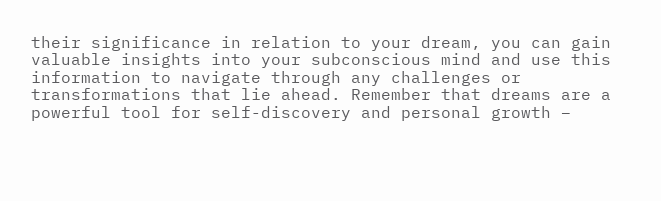their significance in relation to your dream, you can gain valuable insights into your subconscious mind and use this information to navigate through any challenges or transformations that lie ahead. Remember that dreams are a powerful tool for self-discovery and personal growth –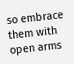so embrace them with open arms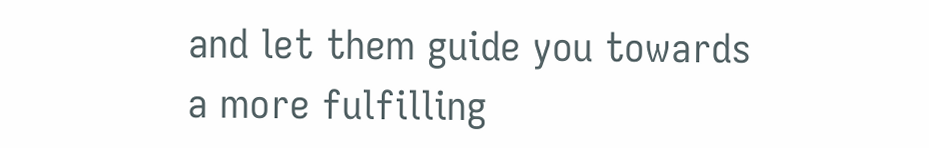and let them guide you towards a more fulfilling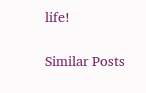life!

Similar Posts